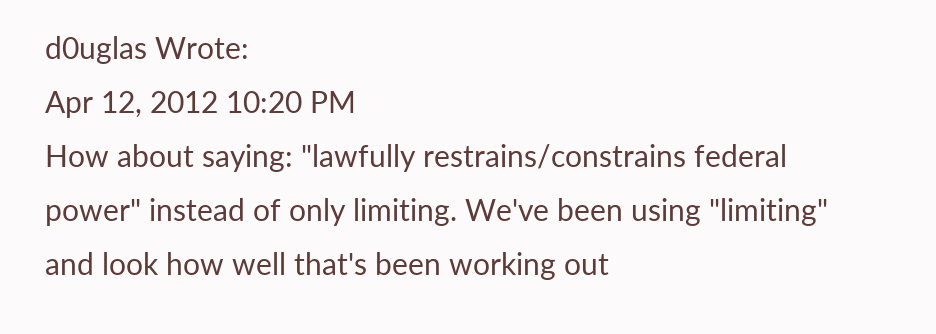d0uglas Wrote:
Apr 12, 2012 10:20 PM
How about saying: "lawfully restrains/constrains federal power" instead of only limiting. We've been using "limiting" and look how well that's been working out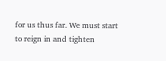for us thus far. We must start to reign in and tighten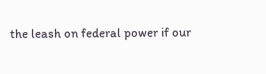the leash on federal power if our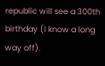republic will see a 300th birthday (I know a long way off).